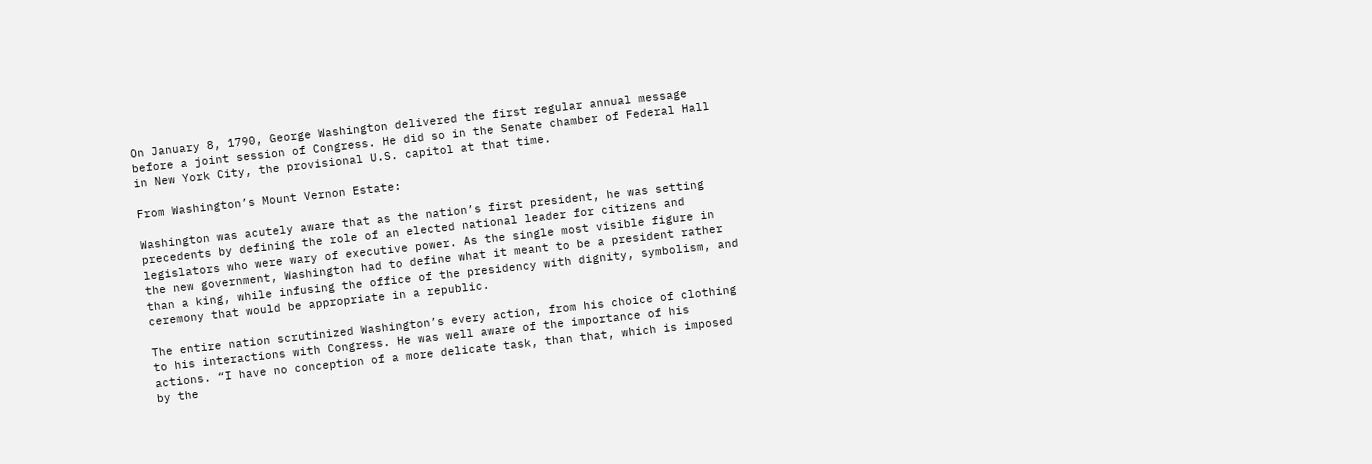On January 8, 1790, George Washington delivered the first regular annual message before a joint session of Congress. He did so in the Senate chamber of Federal Hall in New York City, the provisional U.S. capitol at that time.

From Washington’s Mount Vernon Estate:

Washington was acutely aware that as the nation’s first president, he was setting precedents by defining the role of an elected national leader for citizens and legislators who were wary of executive power. As the single most visible figure in the new government, Washington had to define what it meant to be a president rather than a king, while infusing the office of the presidency with dignity, symbolism, and ceremony that would be appropriate in a republic.

The entire nation scrutinized Washington’s every action, from his choice of clothing to his interactions with Congress. He was well aware of the importance of his actions. “I have no conception of a more delicate task, than that, which is imposed by the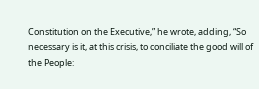Constitution on the Executive,” he wrote, adding, “So necessary is it, at this crisis, to conciliate the good will of the People: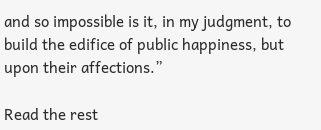and so impossible is it, in my judgment, to build the edifice of public happiness, but upon their affections.”

Read the rest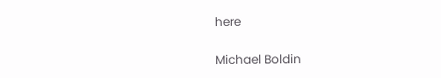here

Michael Boldin